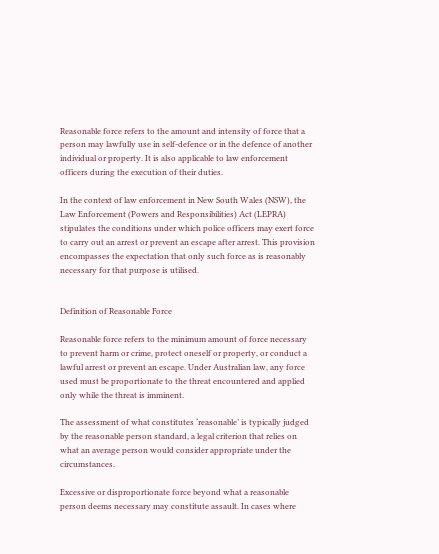Reasonable force refers to the amount and intensity of force that a person may lawfully use in self-defence or in the defence of another individual or property. It is also applicable to law enforcement officers during the execution of their duties.

In the context of law enforcement in New South Wales (NSW), the Law Enforcement (Powers and Responsibilities) Act (LEPRA) stipulates the conditions under which police officers may exert force to carry out an arrest or prevent an escape after arrest. This provision encompasses the expectation that only such force as is reasonably necessary for that purpose is utilised.


Definition of Reasonable Force

Reasonable force refers to the minimum amount of force necessary to prevent harm or crime, protect oneself or property, or conduct a lawful arrest or prevent an escape. Under Australian law, any force used must be proportionate to the threat encountered and applied only while the threat is imminent.

The assessment of what constitutes ‘reasonable’ is typically judged by the reasonable person standard, a legal criterion that relies on what an average person would consider appropriate under the circumstances.

Excessive or disproportionate force beyond what a reasonable person deems necessary may constitute assault. In cases where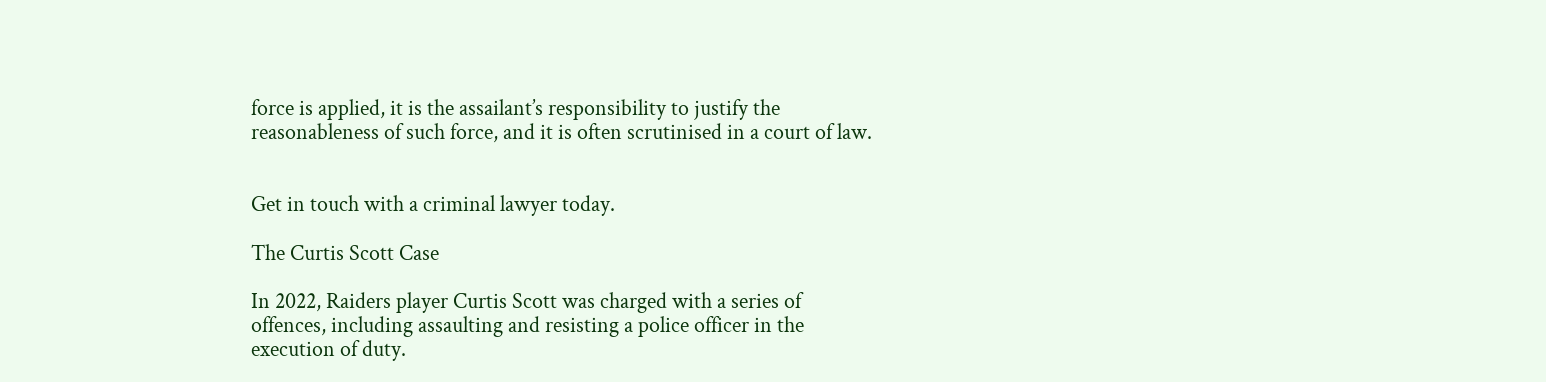force is applied, it is the assailant’s responsibility to justify the reasonableness of such force, and it is often scrutinised in a court of law.


Get in touch with a criminal lawyer today.

The Curtis Scott Case

In 2022, Raiders player Curtis Scott was charged with a series of offences, including assaulting and resisting a police officer in the execution of duty.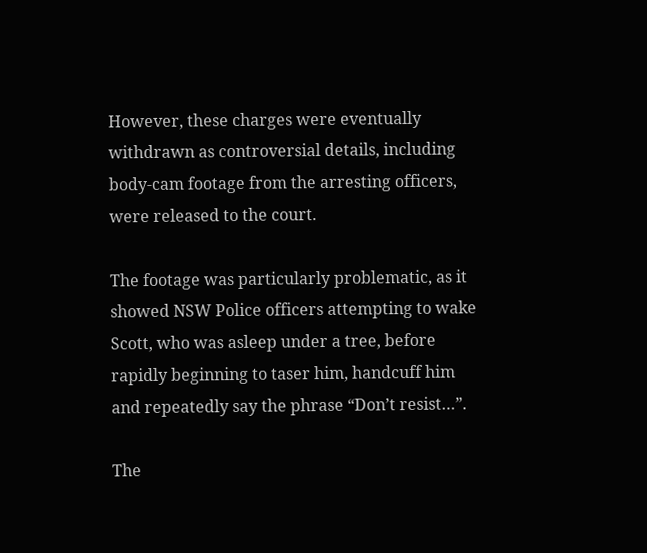However, these charges were eventually withdrawn as controversial details, including body-cam footage from the arresting officers, were released to the court.

The footage was particularly problematic, as it showed NSW Police officers attempting to wake Scott, who was asleep under a tree, before rapidly beginning to taser him, handcuff him and repeatedly say the phrase “Don’t resist…”.

The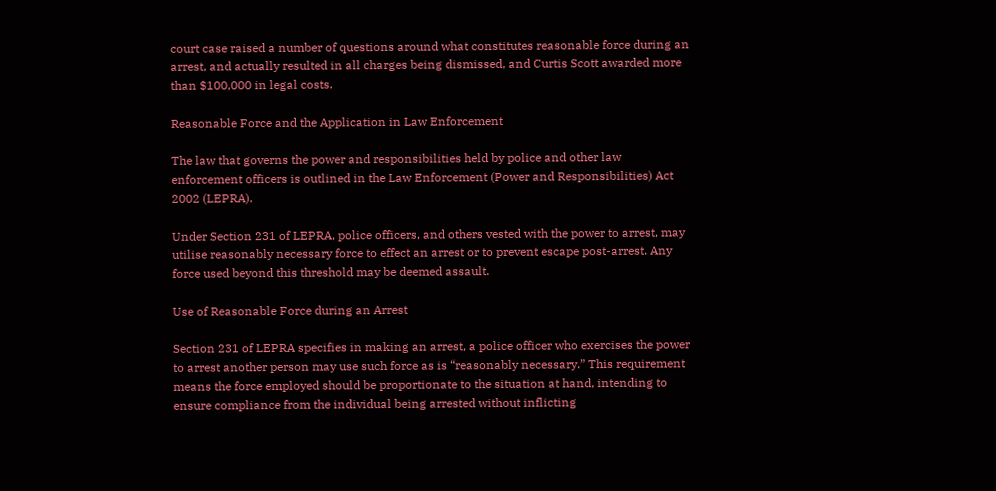court case raised a number of questions around what constitutes reasonable force during an arrest, and actually resulted in all charges being dismissed, and Curtis Scott awarded more than $100,000 in legal costs.

Reasonable Force and the Application in Law Enforcement

The law that governs the power and responsibilities held by police and other law enforcement officers is outlined in the Law Enforcement (Power and Responsibilities) Act 2002 (LEPRA).

Under Section 231 of LEPRA, police officers, and others vested with the power to arrest, may utilise reasonably necessary force to effect an arrest or to prevent escape post-arrest. Any force used beyond this threshold may be deemed assault.

Use of Reasonable Force during an Arrest

Section 231 of LEPRA specifies in making an arrest, a police officer who exercises the power to arrest another person may use such force as is “reasonably necessary.” This requirement means the force employed should be proportionate to the situation at hand, intending to ensure compliance from the individual being arrested without inflicting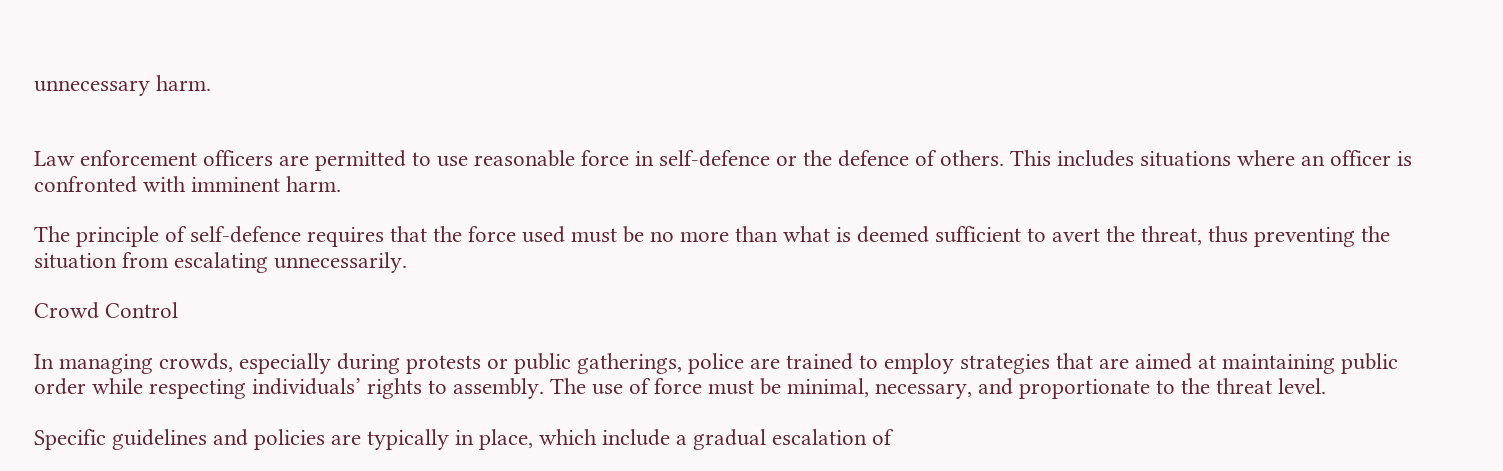unnecessary harm.


Law enforcement officers are permitted to use reasonable force in self-defence or the defence of others. This includes situations where an officer is confronted with imminent harm.

The principle of self-defence requires that the force used must be no more than what is deemed sufficient to avert the threat, thus preventing the situation from escalating unnecessarily.

Crowd Control

In managing crowds, especially during protests or public gatherings, police are trained to employ strategies that are aimed at maintaining public order while respecting individuals’ rights to assembly. The use of force must be minimal, necessary, and proportionate to the threat level.

Specific guidelines and policies are typically in place, which include a gradual escalation of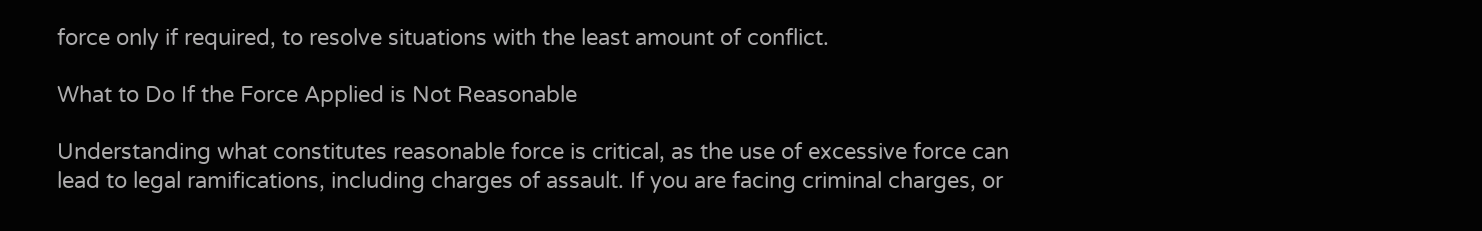force only if required, to resolve situations with the least amount of conflict.

What to Do If the Force Applied is Not Reasonable

Understanding what constitutes reasonable force is critical, as the use of excessive force can lead to legal ramifications, including charges of assault. If you are facing criminal charges, or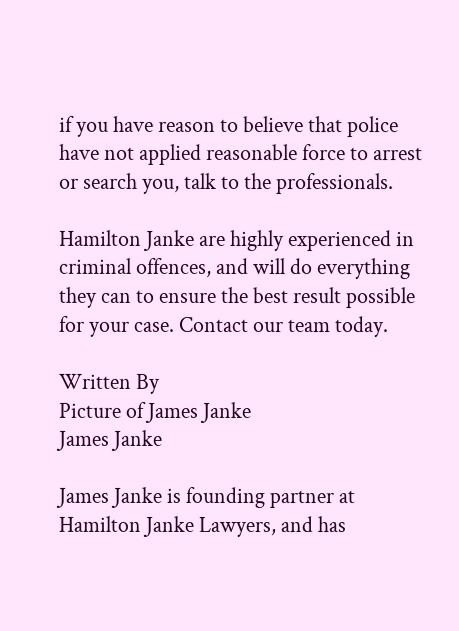if you have reason to believe that police have not applied reasonable force to arrest or search you, talk to the professionals.

Hamilton Janke are highly experienced in criminal offences, and will do everything they can to ensure the best result possible for your case. Contact our team today.

Written By
Picture of James Janke
James Janke

James Janke is founding partner at Hamilton Janke Lawyers, and has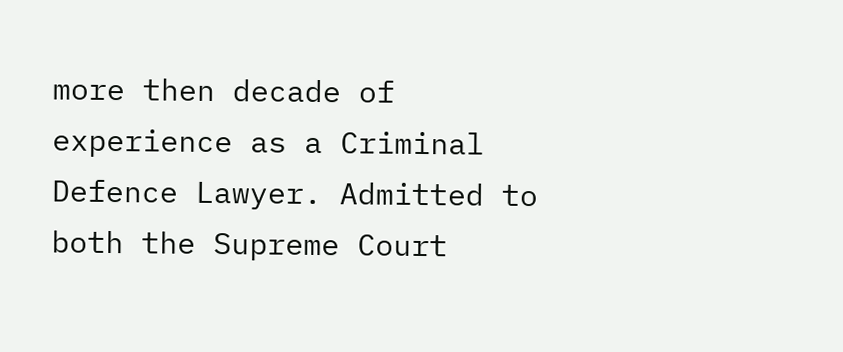more then decade of experience as a Criminal Defence Lawyer. Admitted to both the Supreme Court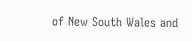of New South Wales and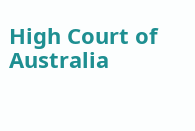High Court of Australia